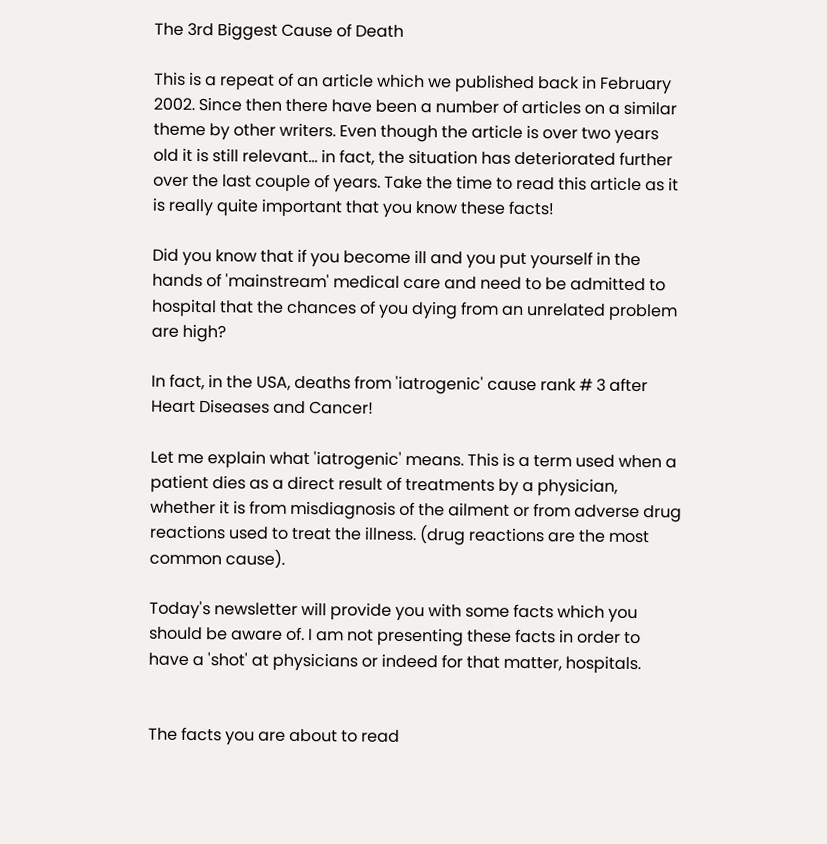The 3rd Biggest Cause of Death

This is a repeat of an article which we published back in February 2002. Since then there have been a number of articles on a similar theme by other writers. Even though the article is over two years old it is still relevant... in fact, the situation has deteriorated further over the last couple of years. Take the time to read this article as it is really quite important that you know these facts!

Did you know that if you become ill and you put yourself in the hands of 'mainstream' medical care and need to be admitted to hospital that the chances of you dying from an unrelated problem are high?

In fact, in the USA, deaths from 'iatrogenic' cause rank # 3 after Heart Diseases and Cancer!

Let me explain what 'iatrogenic' means. This is a term used when a patient dies as a direct result of treatments by a physician, whether it is from misdiagnosis of the ailment or from adverse drug reactions used to treat the illness. (drug reactions are the most common cause).

Today's newsletter will provide you with some facts which you should be aware of. I am not presenting these facts in order to have a 'shot' at physicians or indeed for that matter, hospitals.


The facts you are about to read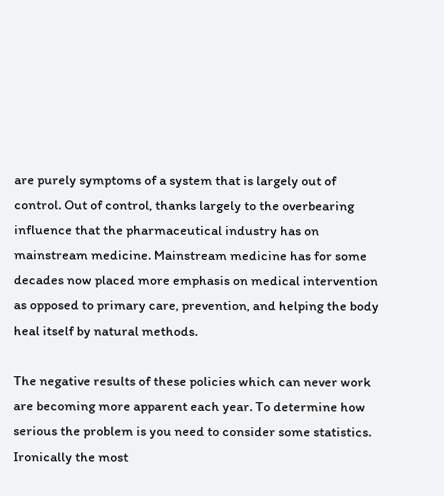are purely symptoms of a system that is largely out of control. Out of control, thanks largely to the overbearing influence that the pharmaceutical industry has on mainstream medicine. Mainstream medicine has for some decades now placed more emphasis on medical intervention as opposed to primary care, prevention, and helping the body heal itself by natural methods.

The negative results of these policies which can never work are becoming more apparent each year. To determine how serious the problem is you need to consider some statistics. Ironically the most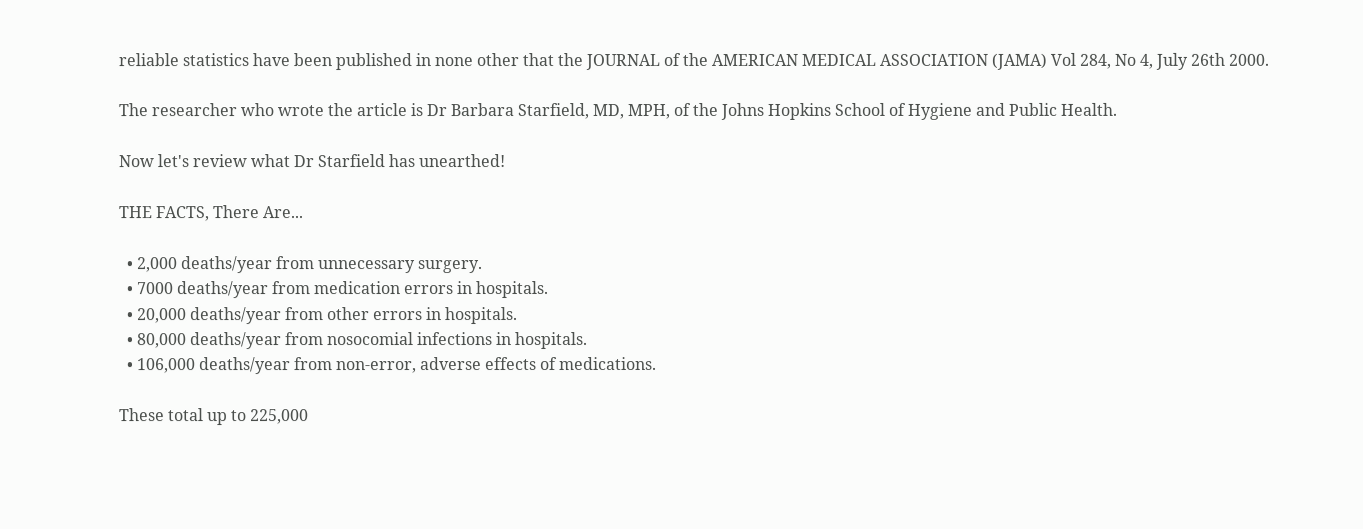reliable statistics have been published in none other that the JOURNAL of the AMERICAN MEDICAL ASSOCIATION (JAMA) Vol 284, No 4, July 26th 2000.

The researcher who wrote the article is Dr Barbara Starfield, MD, MPH, of the Johns Hopkins School of Hygiene and Public Health.

Now let's review what Dr Starfield has unearthed!

THE FACTS, There Are...

  • 2,000 deaths/year from unnecessary surgery.
  • 7000 deaths/year from medication errors in hospitals.
  • 20,000 deaths/year from other errors in hospitals.
  • 80,000 deaths/year from nosocomial infections in hospitals.
  • 106,000 deaths/year from non-error, adverse effects of medications.

These total up to 225,000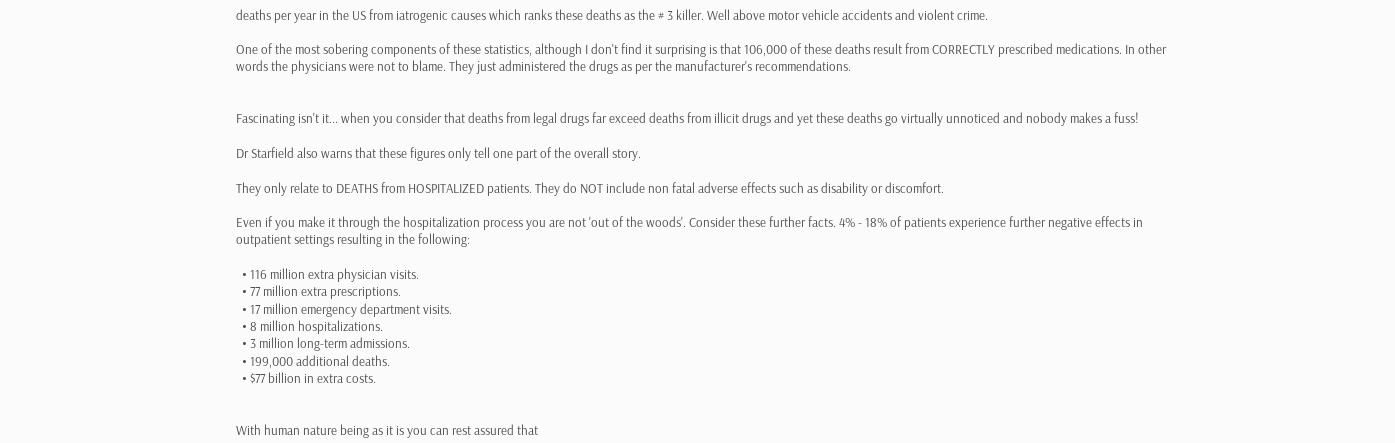deaths per year in the US from iatrogenic causes which ranks these deaths as the # 3 killer. Well above motor vehicle accidents and violent crime.

One of the most sobering components of these statistics, although I don't find it surprising is that 106,000 of these deaths result from CORRECTLY prescribed medications. In other words the physicians were not to blame. They just administered the drugs as per the manufacturer's recommendations.


Fascinating isn't it... when you consider that deaths from legal drugs far exceed deaths from illicit drugs and yet these deaths go virtually unnoticed and nobody makes a fuss!

Dr Starfield also warns that these figures only tell one part of the overall story.

They only relate to DEATHS from HOSPITALIZED patients. They do NOT include non fatal adverse effects such as disability or discomfort.

Even if you make it through the hospitalization process you are not 'out of the woods'. Consider these further facts. 4% - 18% of patients experience further negative effects in outpatient settings resulting in the following:

  • 116 million extra physician visits.
  • 77 million extra prescriptions.
  • 17 million emergency department visits.
  • 8 million hospitalizations.
  • 3 million long-term admissions.
  • 199,000 additional deaths.
  • $77 billion in extra costs.


With human nature being as it is you can rest assured that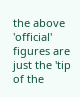the above 'official' figures are just the 'tip of the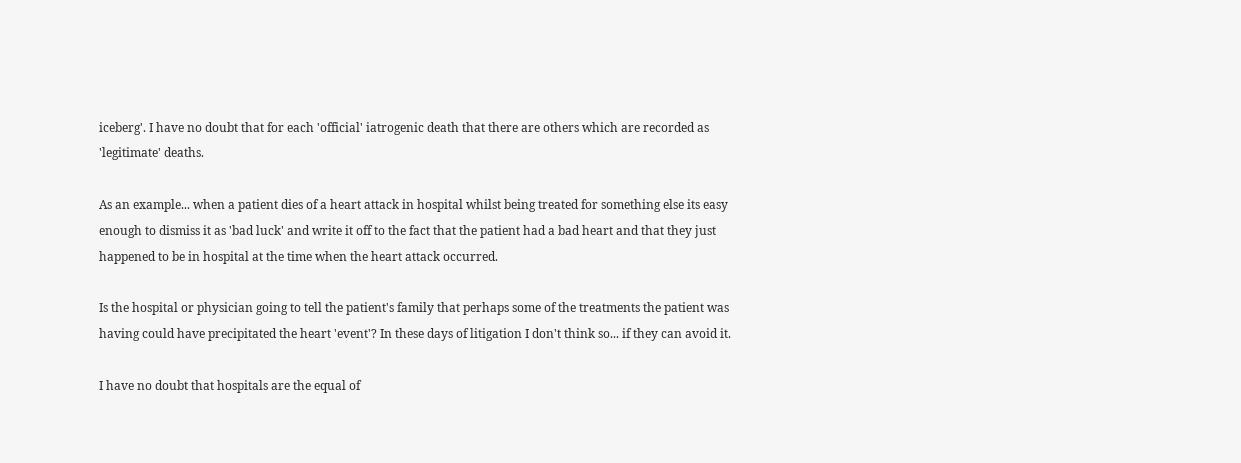iceberg'. I have no doubt that for each 'official' iatrogenic death that there are others which are recorded as 'legitimate' deaths.

As an example... when a patient dies of a heart attack in hospital whilst being treated for something else its easy enough to dismiss it as 'bad luck' and write it off to the fact that the patient had a bad heart and that they just happened to be in hospital at the time when the heart attack occurred.

Is the hospital or physician going to tell the patient's family that perhaps some of the treatments the patient was having could have precipitated the heart 'event'? In these days of litigation I don't think so... if they can avoid it.

I have no doubt that hospitals are the equal of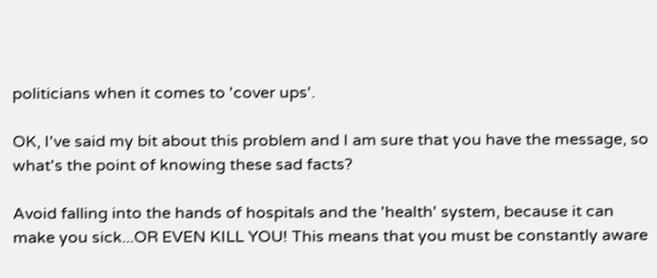politicians when it comes to 'cover ups'.

OK, I've said my bit about this problem and I am sure that you have the message, so what's the point of knowing these sad facts?

Avoid falling into the hands of hospitals and the 'health' system, because it can make you sick...OR EVEN KILL YOU! This means that you must be constantly aware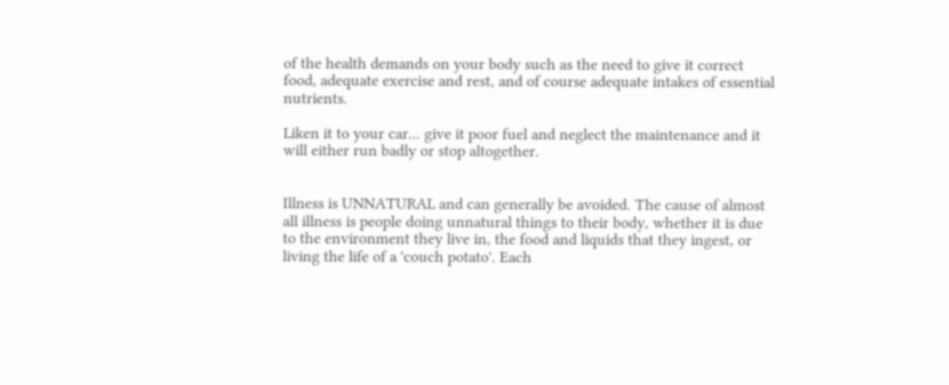of the health demands on your body such as the need to give it correct food, adequate exercise and rest, and of course adequate intakes of essential nutrients.

Liken it to your car... give it poor fuel and neglect the maintenance and it will either run badly or stop altogether.


Illness is UNNATURAL and can generally be avoided. The cause of almost all illness is people doing unnatural things to their body, whether it is due to the environment they live in, the food and liquids that they ingest, or living the life of a 'couch potato'. Each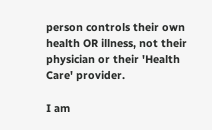person controls their own health OR illness, not their physician or their 'Health Care' provider.

I am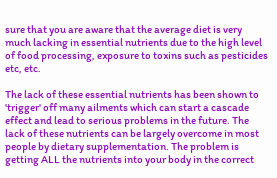sure that you are aware that the average diet is very much lacking in essential nutrients due to the high level of food processing, exposure to toxins such as pesticides etc, etc.

The lack of these essential nutrients has been shown to 'trigger' off many ailments which can start a cascade effect and lead to serious problems in the future. The lack of these nutrients can be largely overcome in most people by dietary supplementation. The problem is getting ALL the nutrients into your body in the correct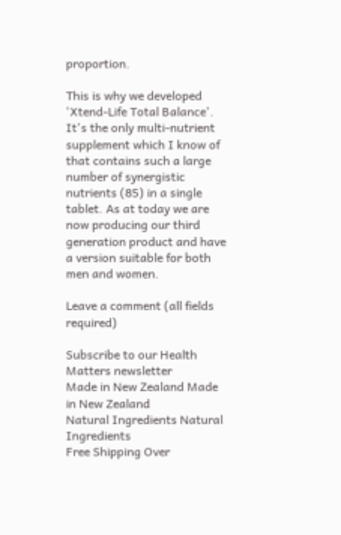proportion.

This is why we developed 'Xtend-Life Total Balance'. It's the only multi-nutrient supplement which I know of that contains such a large number of synergistic nutrients (85) in a single tablet. As at today we are now producing our third generation product and have a version suitable for both men and women.

Leave a comment (all fields required)

Subscribe to our Health Matters newsletter
Made in New Zealand Made in New Zealand
Natural Ingredients Natural Ingredients
Free Shipping Over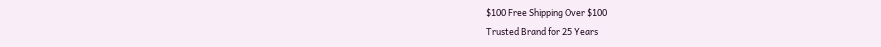$100 Free Shipping Over $100
Trusted Brand for 25 Years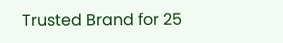Trusted Brand for 25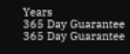Years
365 Day Guarantee 365 Day Guarantee